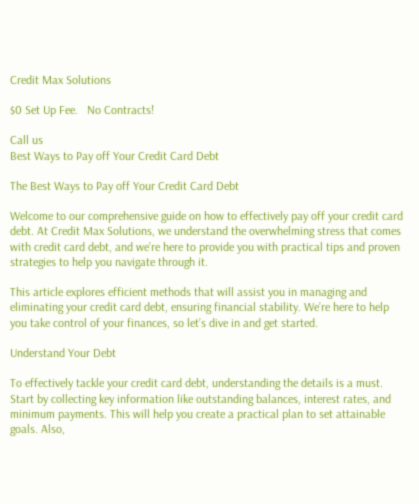Credit Max Solutions

$0 Set Up Fee.   No Contracts!

Call us
Best Ways to Pay off Your Credit Card Debt

The Best Ways to Pay off Your Credit Card Debt

Welcome to our comprehensive guide on how to effectively pay off your credit card debt. At Credit Max Solutions, we understand the overwhelming stress that comes with credit card debt, and we’re here to provide you with practical tips and proven strategies to help you navigate through it.

This article explores efficient methods that will assist you in managing and eliminating your credit card debt, ensuring financial stability. We’re here to help you take control of your finances, so let’s dive in and get started.

Understand Your Debt

To effectively tackle your credit card debt, understanding the details is a must. Start by collecting key information like outstanding balances, interest rates, and minimum payments. This will help you create a practical plan to set attainable goals. Also,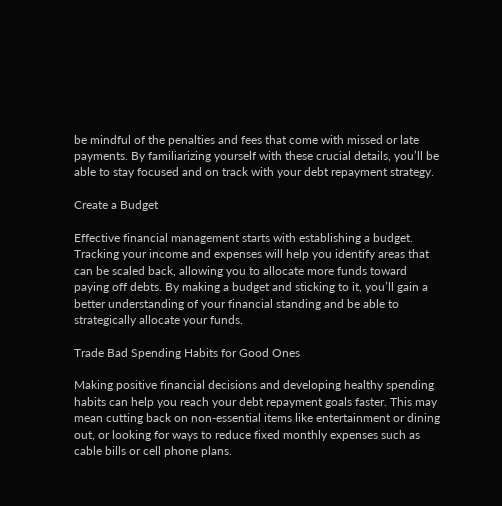be mindful of the penalties and fees that come with missed or late payments. By familiarizing yourself with these crucial details, you’ll be able to stay focused and on track with your debt repayment strategy.

Create a Budget

Effective financial management starts with establishing a budget. Tracking your income and expenses will help you identify areas that can be scaled back, allowing you to allocate more funds toward paying off debts. By making a budget and sticking to it, you’ll gain a better understanding of your financial standing and be able to strategically allocate your funds.

Trade Bad Spending Habits for Good Ones

Making positive financial decisions and developing healthy spending habits can help you reach your debt repayment goals faster. This may mean cutting back on non-essential items like entertainment or dining out, or looking for ways to reduce fixed monthly expenses such as cable bills or cell phone plans.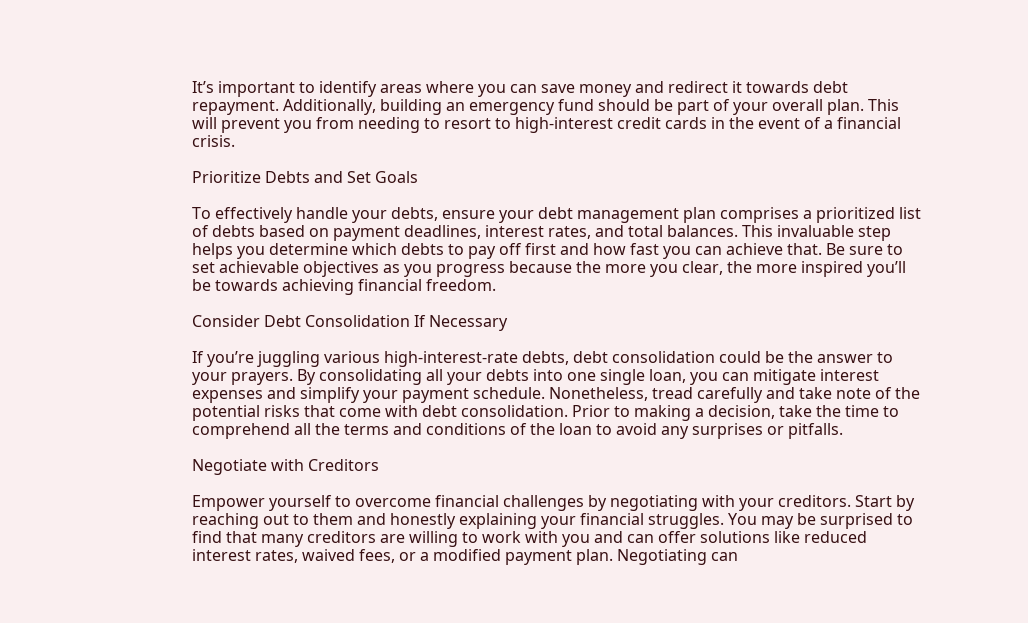It’s important to identify areas where you can save money and redirect it towards debt repayment. Additionally, building an emergency fund should be part of your overall plan. This will prevent you from needing to resort to high-interest credit cards in the event of a financial crisis.

Prioritize Debts and Set Goals

To effectively handle your debts, ensure your debt management plan comprises a prioritized list of debts based on payment deadlines, interest rates, and total balances. This invaluable step helps you determine which debts to pay off first and how fast you can achieve that. Be sure to set achievable objectives as you progress because the more you clear, the more inspired you’ll be towards achieving financial freedom.

Consider Debt Consolidation If Necessary

If you’re juggling various high-interest-rate debts, debt consolidation could be the answer to your prayers. By consolidating all your debts into one single loan, you can mitigate interest expenses and simplify your payment schedule. Nonetheless, tread carefully and take note of the potential risks that come with debt consolidation. Prior to making a decision, take the time to comprehend all the terms and conditions of the loan to avoid any surprises or pitfalls.

Negotiate with Creditors

Empower yourself to overcome financial challenges by negotiating with your creditors. Start by reaching out to them and honestly explaining your financial struggles. You may be surprised to find that many creditors are willing to work with you and can offer solutions like reduced interest rates, waived fees, or a modified payment plan. Negotiating can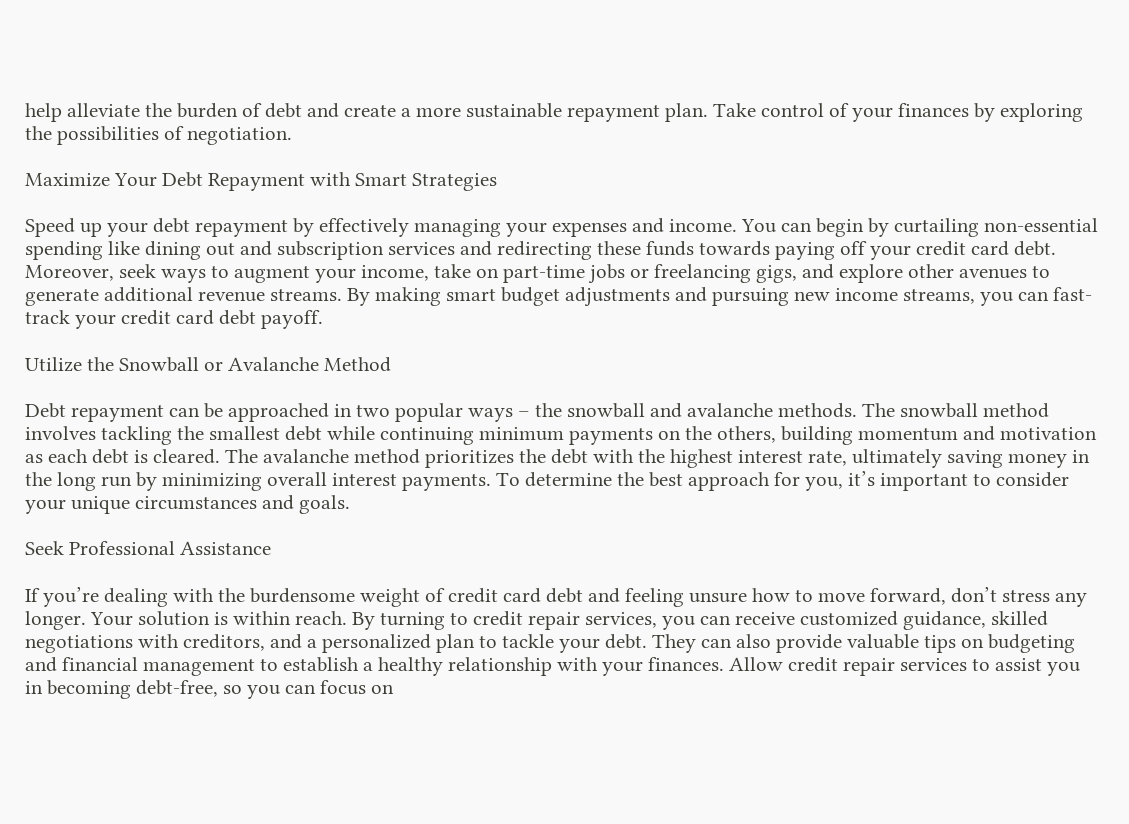help alleviate the burden of debt and create a more sustainable repayment plan. Take control of your finances by exploring the possibilities of negotiation.

Maximize Your Debt Repayment with Smart Strategies

Speed up your debt repayment by effectively managing your expenses and income. You can begin by curtailing non-essential spending like dining out and subscription services and redirecting these funds towards paying off your credit card debt. Moreover, seek ways to augment your income, take on part-time jobs or freelancing gigs, and explore other avenues to generate additional revenue streams. By making smart budget adjustments and pursuing new income streams, you can fast-track your credit card debt payoff.

Utilize the Snowball or Avalanche Method

Debt repayment can be approached in two popular ways – the snowball and avalanche methods. The snowball method involves tackling the smallest debt while continuing minimum payments on the others, building momentum and motivation as each debt is cleared. The avalanche method prioritizes the debt with the highest interest rate, ultimately saving money in the long run by minimizing overall interest payments. To determine the best approach for you, it’s important to consider your unique circumstances and goals.

Seek Professional Assistance

If you’re dealing with the burdensome weight of credit card debt and feeling unsure how to move forward, don’t stress any longer. Your solution is within reach. By turning to credit repair services, you can receive customized guidance, skilled negotiations with creditors, and a personalized plan to tackle your debt. They can also provide valuable tips on budgeting and financial management to establish a healthy relationship with your finances. Allow credit repair services to assist you in becoming debt-free, so you can focus on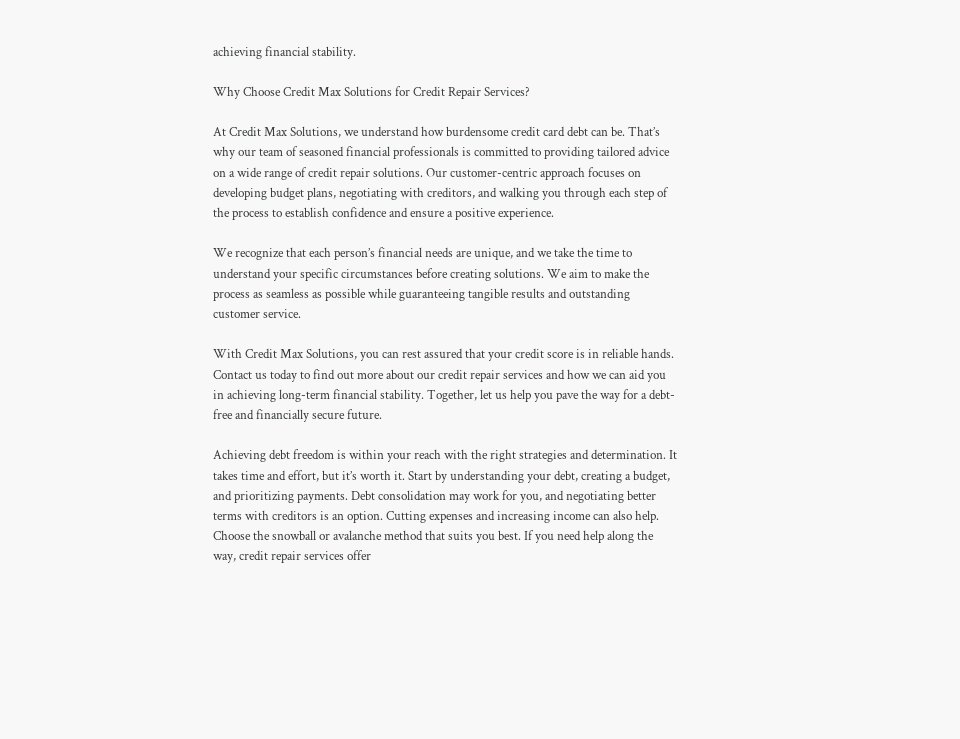achieving financial stability.

Why Choose Credit Max Solutions for Credit Repair Services?

At Credit Max Solutions, we understand how burdensome credit card debt can be. That’s why our team of seasoned financial professionals is committed to providing tailored advice on a wide range of credit repair solutions. Our customer-centric approach focuses on developing budget plans, negotiating with creditors, and walking you through each step of the process to establish confidence and ensure a positive experience.

We recognize that each person’s financial needs are unique, and we take the time to understand your specific circumstances before creating solutions. We aim to make the process as seamless as possible while guaranteeing tangible results and outstanding customer service.

With Credit Max Solutions, you can rest assured that your credit score is in reliable hands. Contact us today to find out more about our credit repair services and how we can aid you in achieving long-term financial stability. Together, let us help you pave the way for a debt-free and financially secure future.

Achieving debt freedom is within your reach with the right strategies and determination. It takes time and effort, but it’s worth it. Start by understanding your debt, creating a budget, and prioritizing payments. Debt consolidation may work for you, and negotiating better terms with creditors is an option. Cutting expenses and increasing income can also help. Choose the snowball or avalanche method that suits you best. If you need help along the way, credit repair services offer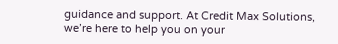guidance and support. At Credit Max Solutions, we’re here to help you on your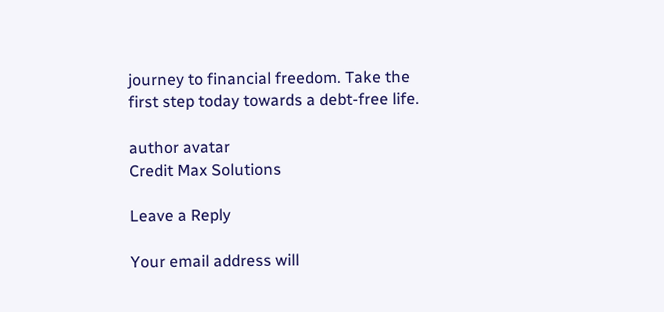journey to financial freedom. Take the first step today towards a debt-free life.

author avatar
Credit Max Solutions

Leave a Reply

Your email address will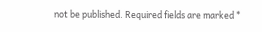not be published. Required fields are marked *